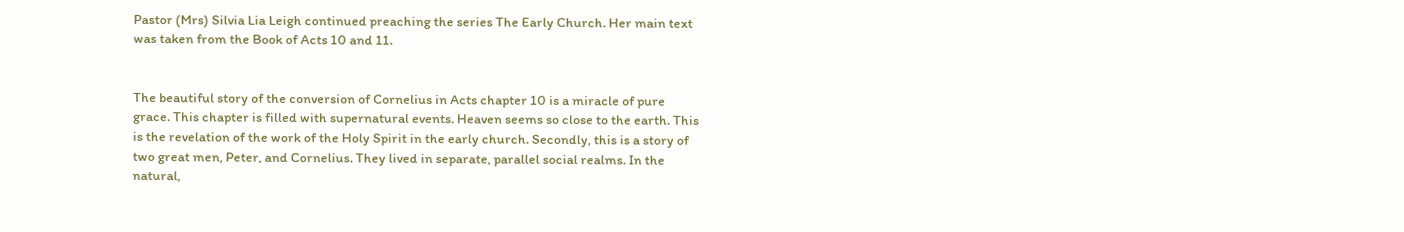Pastor (Mrs) Silvia Lia Leigh continued preaching the series The Early Church. Her main text was taken from the Book of Acts 10 and 11.


The beautiful story of the conversion of Cornelius in Acts chapter 10 is a miracle of pure grace. This chapter is filled with supernatural events. Heaven seems so close to the earth. This is the revelation of the work of the Holy Spirit in the early church. Secondly, this is a story of two great men, Peter, and Cornelius. They lived in separate, parallel social realms. In the natural,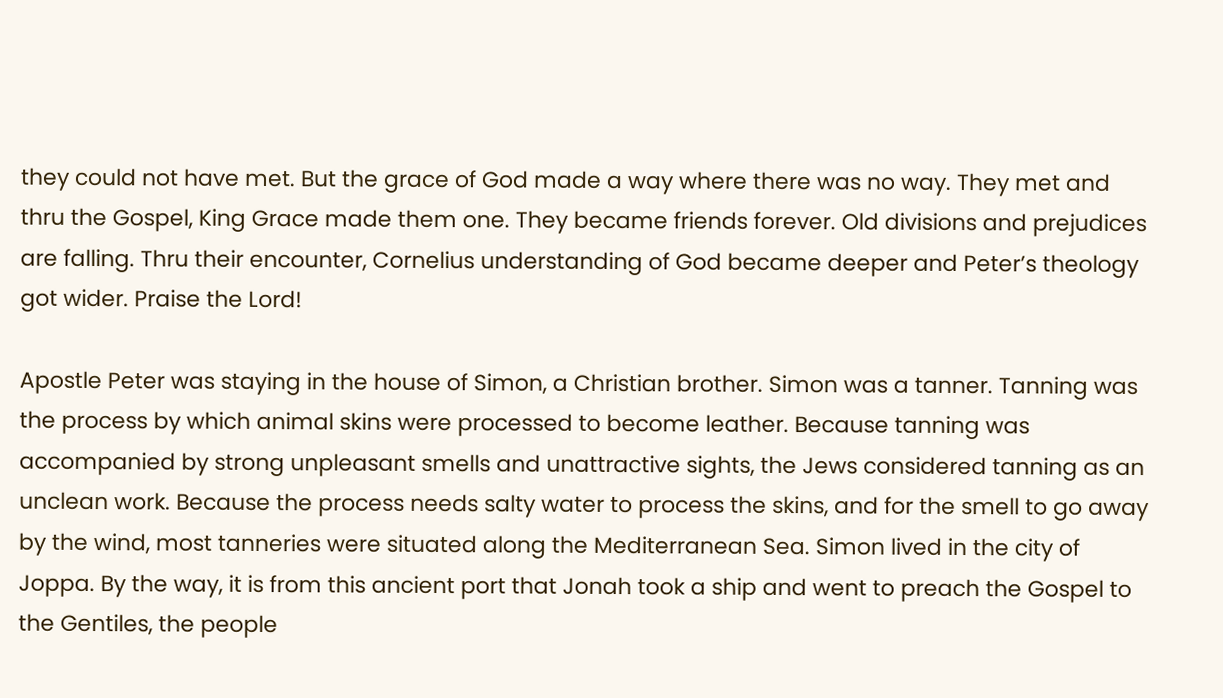they could not have met. But the grace of God made a way where there was no way. They met and thru the Gospel, King Grace made them one. They became friends forever. Old divisions and prejudices are falling. Thru their encounter, Cornelius understanding of God became deeper and Peter’s theology got wider. Praise the Lord!

Apostle Peter was staying in the house of Simon, a Christian brother. Simon was a tanner. Tanning was the process by which animal skins were processed to become leather. Because tanning was accompanied by strong unpleasant smells and unattractive sights, the Jews considered tanning as an unclean work. Because the process needs salty water to process the skins, and for the smell to go away by the wind, most tanneries were situated along the Mediterranean Sea. Simon lived in the city of Joppa. By the way, it is from this ancient port that Jonah took a ship and went to preach the Gospel to the Gentiles, the people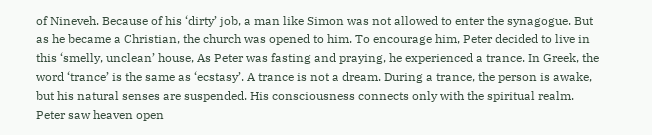of Nineveh. Because of his ‘dirty’ job, a man like Simon was not allowed to enter the synagogue. But as he became a Christian, the church was opened to him. To encourage him, Peter decided to live in this ‘smelly, unclean’ house, As Peter was fasting and praying, he experienced a trance. In Greek, the word ‘trance’ is the same as ‘ecstasy’. A trance is not a dream. During a trance, the person is awake, but his natural senses are suspended. His consciousness connects only with the spiritual realm. Peter saw heaven open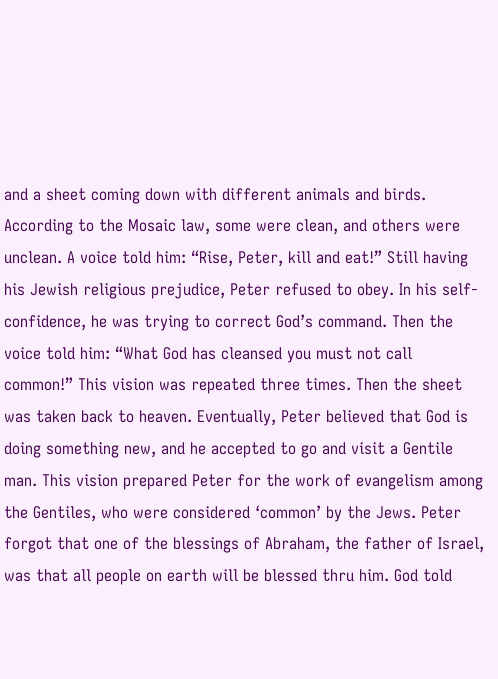and a sheet coming down with different animals and birds. According to the Mosaic law, some were clean, and others were unclean. A voice told him: “Rise, Peter, kill and eat!” Still having his Jewish religious prejudice, Peter refused to obey. In his self-confidence, he was trying to correct God’s command. Then the voice told him: “What God has cleansed you must not call common!” This vision was repeated three times. Then the sheet was taken back to heaven. Eventually, Peter believed that God is doing something new, and he accepted to go and visit a Gentile man. This vision prepared Peter for the work of evangelism among the Gentiles, who were considered ‘common’ by the Jews. Peter forgot that one of the blessings of Abraham, the father of Israel, was that all people on earth will be blessed thru him. God told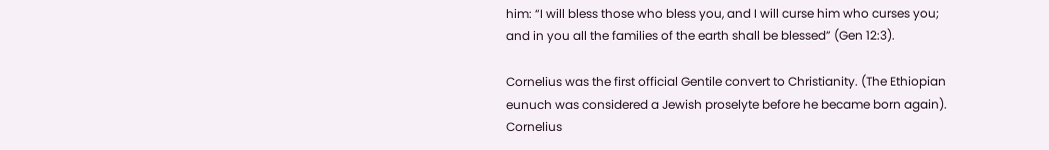him: “I will bless those who bless you, and I will curse him who curses you; and in you all the families of the earth shall be blessed” (Gen 12:3).

Cornelius was the first official Gentile convert to Christianity. (The Ethiopian eunuch was considered a Jewish proselyte before he became born again). Cornelius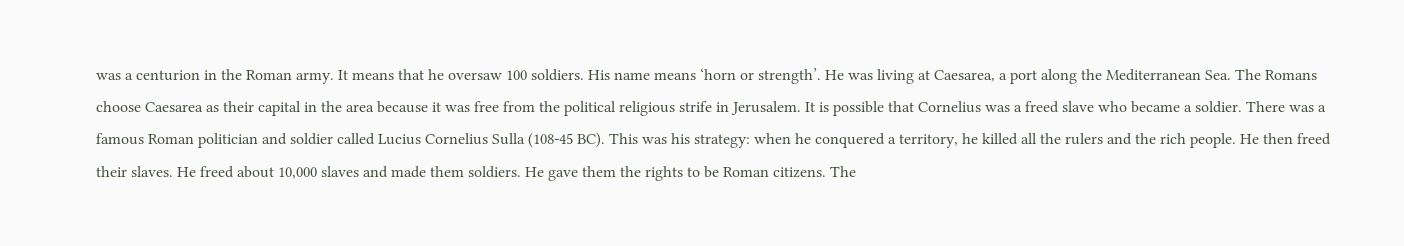was a centurion in the Roman army. It means that he oversaw 100 soldiers. His name means ‘horn or strength’. He was living at Caesarea, a port along the Mediterranean Sea. The Romans choose Caesarea as their capital in the area because it was free from the political religious strife in Jerusalem. It is possible that Cornelius was a freed slave who became a soldier. There was a famous Roman politician and soldier called Lucius Cornelius Sulla (108-45 BC). This was his strategy: when he conquered a territory, he killed all the rulers and the rich people. He then freed their slaves. He freed about 10,000 slaves and made them soldiers. He gave them the rights to be Roman citizens. The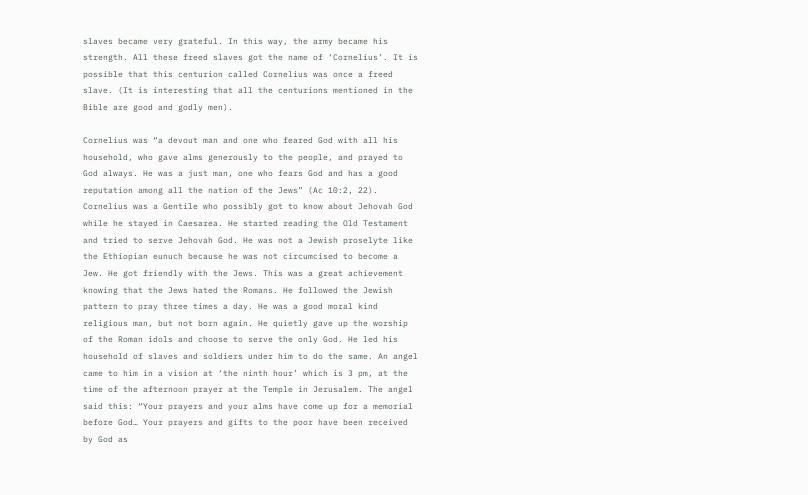slaves became very grateful. In this way, the army became his strength. All these freed slaves got the name of ‘Cornelius’. It is possible that this centurion called Cornelius was once a freed slave. (It is interesting that all the centurions mentioned in the Bible are good and godly men).

Cornelius was “a devout man and one who feared God with all his household, who gave alms generously to the people, and prayed to God always. He was a just man, one who fears God and has a good reputation among all the nation of the Jews” (Ac 10:2, 22). Cornelius was a Gentile who possibly got to know about Jehovah God while he stayed in Caesarea. He started reading the Old Testament and tried to serve Jehovah God. He was not a Jewish proselyte like the Ethiopian eunuch because he was not circumcised to become a Jew. He got friendly with the Jews. This was a great achievement knowing that the Jews hated the Romans. He followed the Jewish pattern to pray three times a day. He was a good moral kind religious man, but not born again. He quietly gave up the worship of the Roman idols and choose to serve the only God. He led his household of slaves and soldiers under him to do the same. An angel came to him in a vision at ‘the ninth hour’ which is 3 pm, at the time of the afternoon prayer at the Temple in Jerusalem. The angel said this: “Your prayers and your alms have come up for a memorial before God… Your prayers and gifts to the poor have been received by God as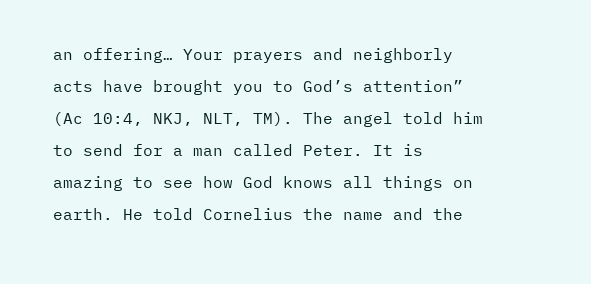an offering… Your prayers and neighborly acts have brought you to God’s attention” (Ac 10:4, NKJ, NLT, TM). The angel told him to send for a man called Peter. It is amazing to see how God knows all things on earth. He told Cornelius the name and the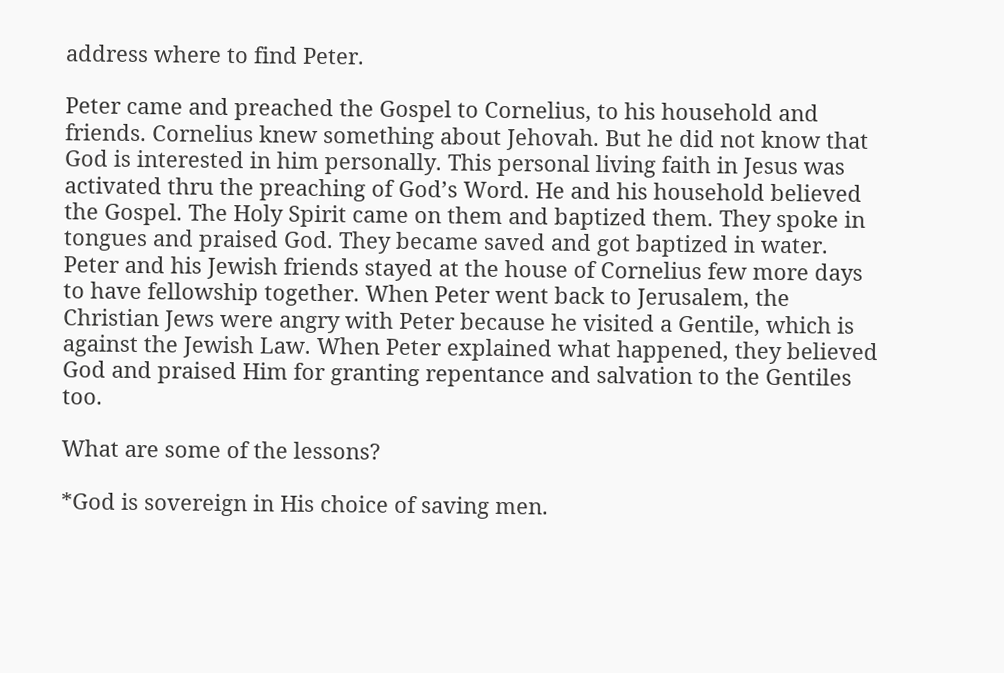address where to find Peter.

Peter came and preached the Gospel to Cornelius, to his household and friends. Cornelius knew something about Jehovah. But he did not know that God is interested in him personally. This personal living faith in Jesus was activated thru the preaching of God’s Word. He and his household believed the Gospel. The Holy Spirit came on them and baptized them. They spoke in tongues and praised God. They became saved and got baptized in water. Peter and his Jewish friends stayed at the house of Cornelius few more days to have fellowship together. When Peter went back to Jerusalem, the Christian Jews were angry with Peter because he visited a Gentile, which is against the Jewish Law. When Peter explained what happened, they believed God and praised Him for granting repentance and salvation to the Gentiles too.

What are some of the lessons?

*God is sovereign in His choice of saving men.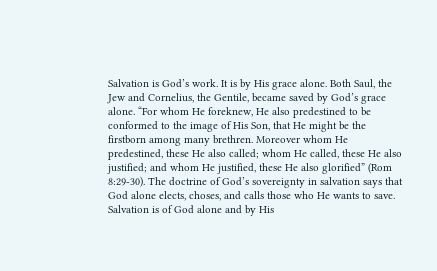Salvation is God’s work. It is by His grace alone. Both Saul, the Jew and Cornelius, the Gentile, became saved by God’s grace alone. “For whom He foreknew, He also predestined to be conformed to the image of His Son, that He might be the firstborn among many brethren. Moreover whom He predestined, these He also called; whom He called, these He also justified; and whom He justified, these He also glorified” (Rom 8:29-30). The doctrine of God’s sovereignty in salvation says that God alone elects, choses, and calls those who He wants to save. Salvation is of God alone and by His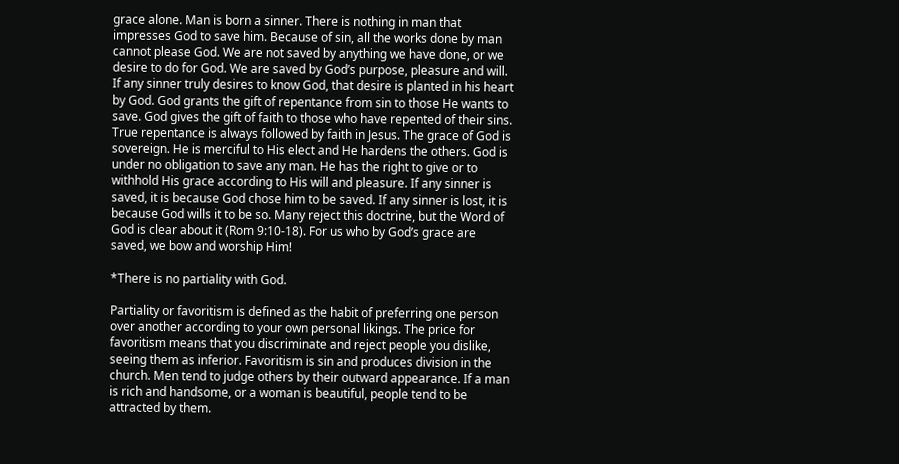grace alone. Man is born a sinner. There is nothing in man that impresses God to save him. Because of sin, all the works done by man cannot please God. We are not saved by anything we have done, or we desire to do for God. We are saved by God’s purpose, pleasure and will. If any sinner truly desires to know God, that desire is planted in his heart by God. God grants the gift of repentance from sin to those He wants to save. God gives the gift of faith to those who have repented of their sins. True repentance is always followed by faith in Jesus. The grace of God is sovereign. He is merciful to His elect and He hardens the others. God is under no obligation to save any man. He has the right to give or to withhold His grace according to His will and pleasure. If any sinner is saved, it is because God chose him to be saved. If any sinner is lost, it is because God wills it to be so. Many reject this doctrine, but the Word of God is clear about it (Rom 9:10-18). For us who by God’s grace are saved, we bow and worship Him!

*There is no partiality with God.

Partiality or favoritism is defined as the habit of preferring one person over another according to your own personal likings. The price for favoritism means that you discriminate and reject people you dislike, seeing them as inferior. Favoritism is sin and produces division in the church. Men tend to judge others by their outward appearance. If a man is rich and handsome, or a woman is beautiful, people tend to be attracted by them.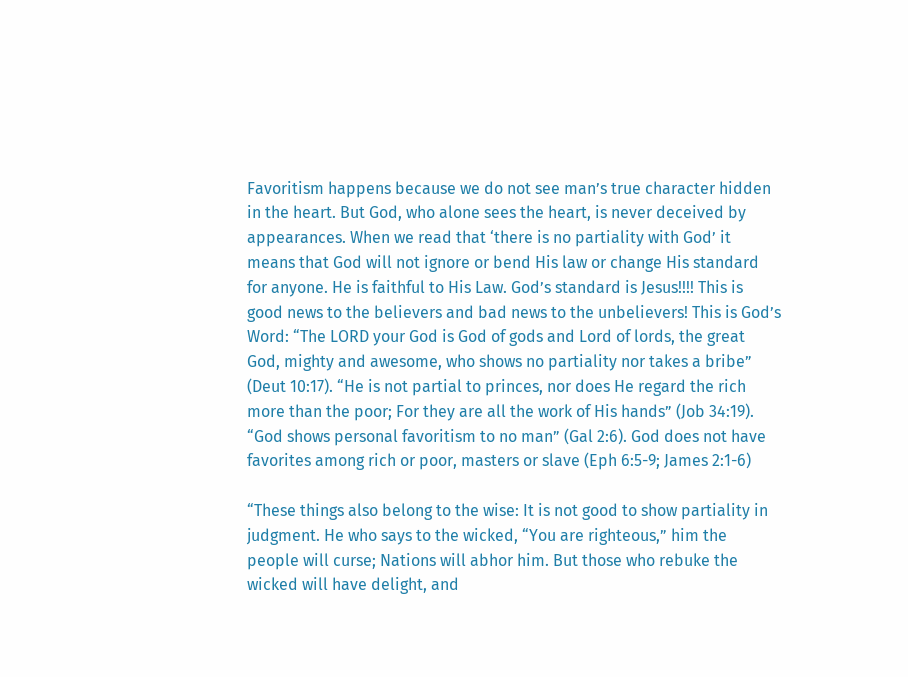Favoritism happens because we do not see man’s true character hidden in the heart. But God, who alone sees the heart, is never deceived by appearances. When we read that ‘there is no partiality with God’ it means that God will not ignore or bend His law or change His standard for anyone. He is faithful to His Law. God’s standard is Jesus!!!! This is good news to the believers and bad news to the unbelievers! This is God’s Word: “The LORD your God is God of gods and Lord of lords, the great God, mighty and awesome, who shows no partiality nor takes a bribe” (Deut 10:17). “He is not partial to princes, nor does He regard the rich more than the poor; For they are all the work of His hands” (Job 34:19). “God shows personal favoritism to no man” (Gal 2:6). God does not have favorites among rich or poor, masters or slave (Eph 6:5-9; James 2:1-6)

“These things also belong to the wise: It is not good to show partiality in judgment. He who says to the wicked, “You are righteous,” him the people will curse; Nations will abhor him. But those who rebuke the wicked will have delight, and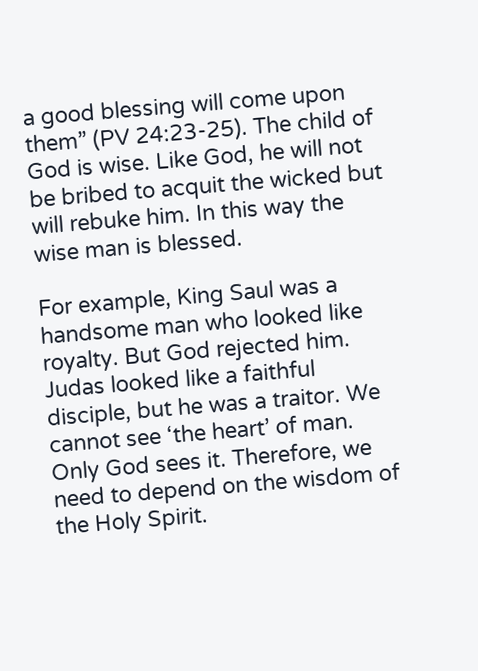a good blessing will come upon them” (PV 24:23-25). The child of God is wise. Like God, he will not be bribed to acquit the wicked but will rebuke him. In this way the wise man is blessed.

For example, King Saul was a handsome man who looked like royalty. But God rejected him. Judas looked like a faithful disciple, but he was a traitor. We cannot see ‘the heart’ of man. Only God sees it. Therefore, we need to depend on the wisdom of the Holy Spirit.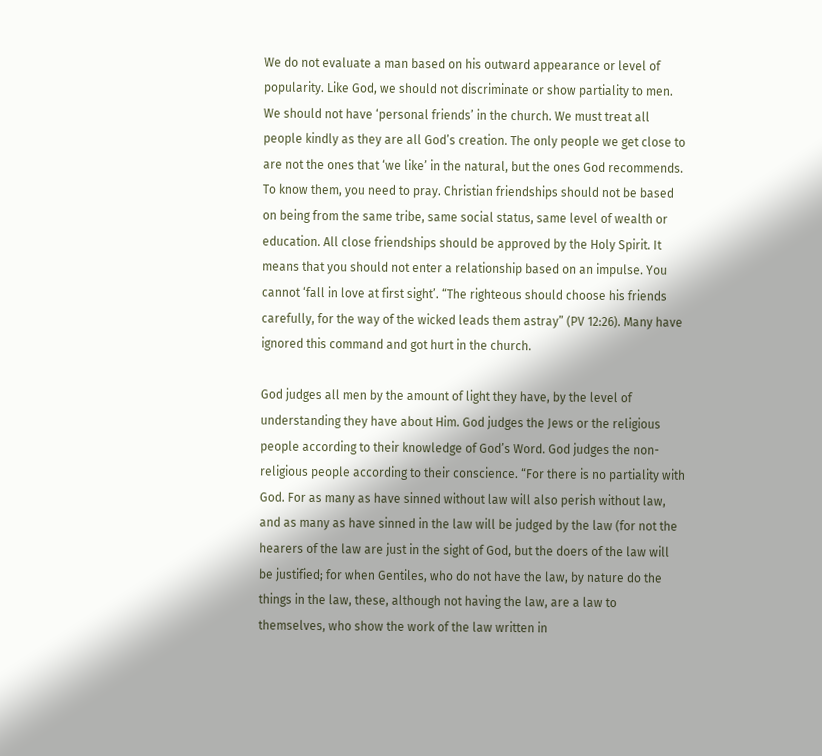We do not evaluate a man based on his outward appearance or level of popularity. Like God, we should not discriminate or show partiality to men. We should not have ‘personal friends’ in the church. We must treat all people kindly as they are all God’s creation. The only people we get close to are not the ones that ‘we like’ in the natural, but the ones God recommends. To know them, you need to pray. Christian friendships should not be based on being from the same tribe, same social status, same level of wealth or education. All close friendships should be approved by the Holy Spirit. It means that you should not enter a relationship based on an impulse. You cannot ‘fall in love at first sight’. “The righteous should choose his friends carefully, for the way of the wicked leads them astray” (PV 12:26). Many have ignored this command and got hurt in the church.

God judges all men by the amount of light they have, by the level of understanding they have about Him. God judges the Jews or the religious people according to their knowledge of God’s Word. God judges the non-religious people according to their conscience. “For there is no partiality with God. For as many as have sinned without law will also perish without law, and as many as have sinned in the law will be judged by the law (for not the hearers of the law are just in the sight of God, but the doers of the law will be justified; for when Gentiles, who do not have the law, by nature do the things in the law, these, although not having the law, are a law to themselves, who show the work of the law written in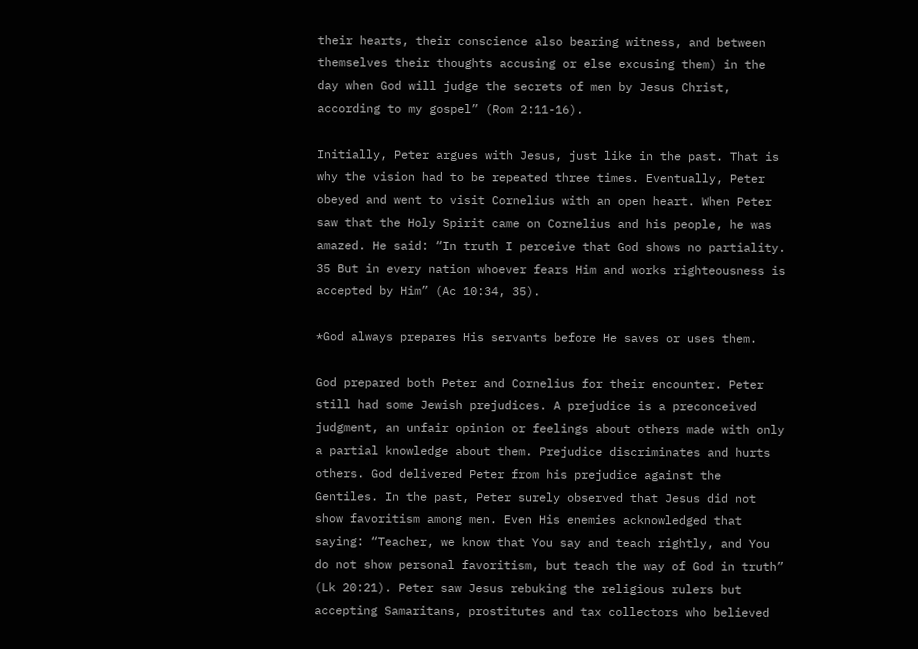their hearts, their conscience also bearing witness, and between themselves their thoughts accusing or else excusing them) in the day when God will judge the secrets of men by Jesus Christ, according to my gospel” (Rom 2:11-16).

Initially, Peter argues with Jesus, just like in the past. That is why the vision had to be repeated three times. Eventually, Peter obeyed and went to visit Cornelius with an open heart. When Peter saw that the Holy Spirit came on Cornelius and his people, he was amazed. He said: “In truth I perceive that God shows no partiality. 35 But in every nation whoever fears Him and works righteousness is accepted by Him” (Ac 10:34, 35).

*God always prepares His servants before He saves or uses them.

God prepared both Peter and Cornelius for their encounter. Peter still had some Jewish prejudices. A prejudice is a preconceived judgment, an unfair opinion or feelings about others made with only a partial knowledge about them. Prejudice discriminates and hurts others. God delivered Peter from his prejudice against the Gentiles. In the past, Peter surely observed that Jesus did not show favoritism among men. Even His enemies acknowledged that saying: “Teacher, we know that You say and teach rightly, and You do not show personal favoritism, but teach the way of God in truth” (Lk 20:21). Peter saw Jesus rebuking the religious rulers but accepting Samaritans, prostitutes and tax collectors who believed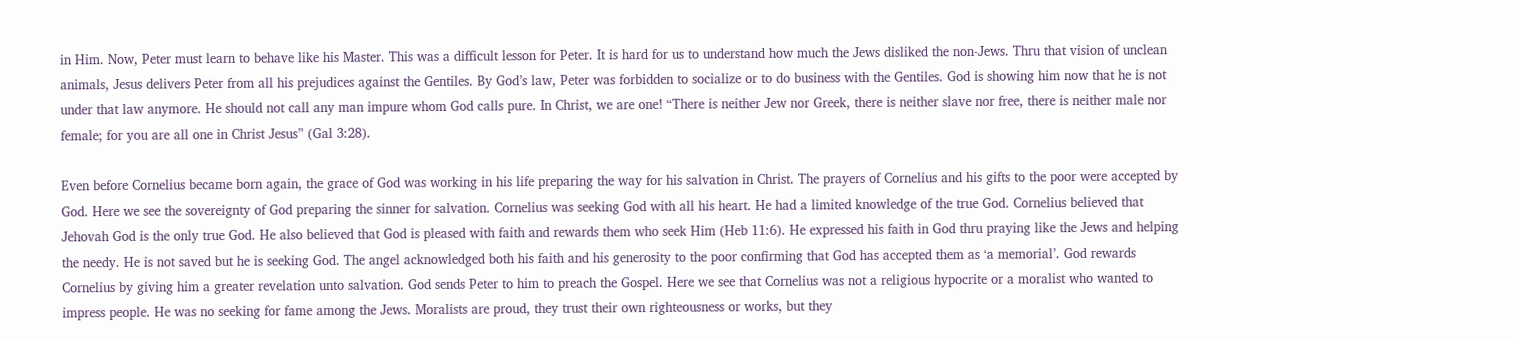in Him. Now, Peter must learn to behave like his Master. This was a difficult lesson for Peter. It is hard for us to understand how much the Jews disliked the non-Jews. Thru that vision of unclean animals, Jesus delivers Peter from all his prejudices against the Gentiles. By God’s law, Peter was forbidden to socialize or to do business with the Gentiles. God is showing him now that he is not under that law anymore. He should not call any man impure whom God calls pure. In Christ, we are one! “There is neither Jew nor Greek, there is neither slave nor free, there is neither male nor female; for you are all one in Christ Jesus” (Gal 3:28).

Even before Cornelius became born again, the grace of God was working in his life preparing the way for his salvation in Christ. The prayers of Cornelius and his gifts to the poor were accepted by God. Here we see the sovereignty of God preparing the sinner for salvation. Cornelius was seeking God with all his heart. He had a limited knowledge of the true God. Cornelius believed that Jehovah God is the only true God. He also believed that God is pleased with faith and rewards them who seek Him (Heb 11:6). He expressed his faith in God thru praying like the Jews and helping the needy. He is not saved but he is seeking God. The angel acknowledged both his faith and his generosity to the poor confirming that God has accepted them as ‘a memorial’. God rewards Cornelius by giving him a greater revelation unto salvation. God sends Peter to him to preach the Gospel. Here we see that Cornelius was not a religious hypocrite or a moralist who wanted to impress people. He was no seeking for fame among the Jews. Moralists are proud, they trust their own righteousness or works, but they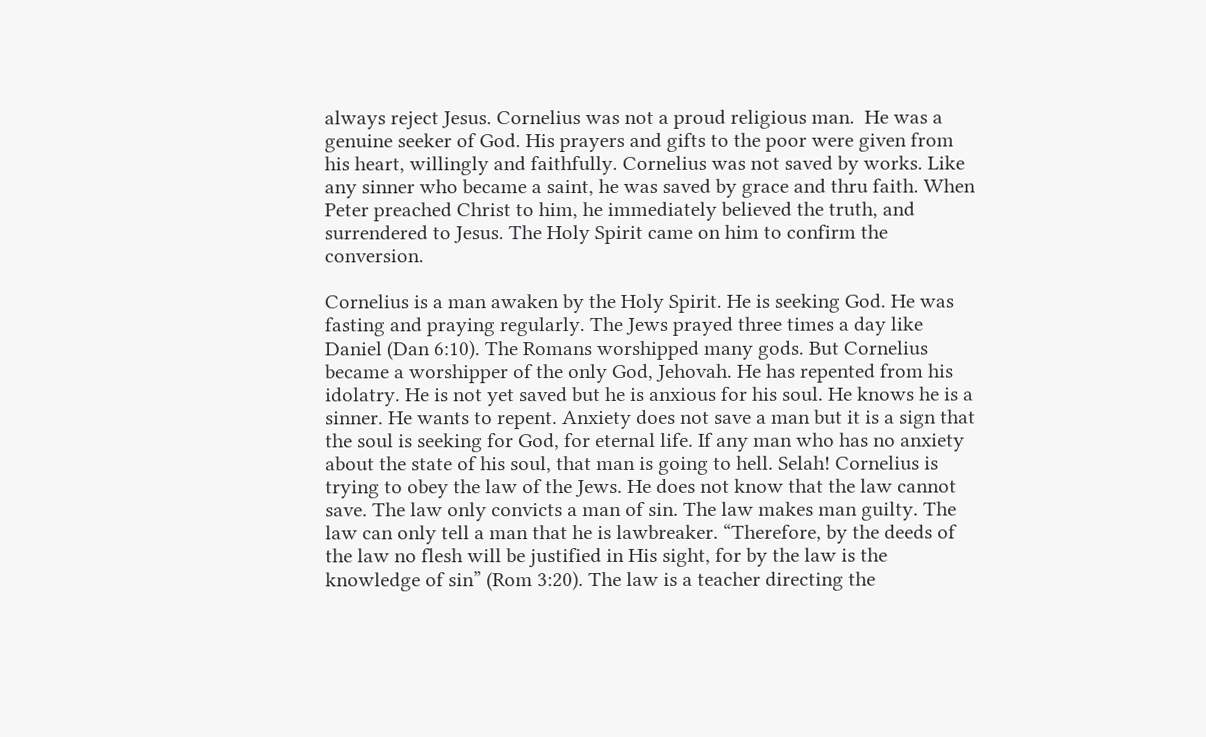always reject Jesus. Cornelius was not a proud religious man.  He was a genuine seeker of God. His prayers and gifts to the poor were given from his heart, willingly and faithfully. Cornelius was not saved by works. Like any sinner who became a saint, he was saved by grace and thru faith. When Peter preached Christ to him, he immediately believed the truth, and surrendered to Jesus. The Holy Spirit came on him to confirm the conversion.

Cornelius is a man awaken by the Holy Spirit. He is seeking God. He was fasting and praying regularly. The Jews prayed three times a day like Daniel (Dan 6:10). The Romans worshipped many gods. But Cornelius became a worshipper of the only God, Jehovah. He has repented from his idolatry. He is not yet saved but he is anxious for his soul. He knows he is a sinner. He wants to repent. Anxiety does not save a man but it is a sign that the soul is seeking for God, for eternal life. If any man who has no anxiety about the state of his soul, that man is going to hell. Selah! Cornelius is trying to obey the law of the Jews. He does not know that the law cannot save. The law only convicts a man of sin. The law makes man guilty. The law can only tell a man that he is lawbreaker. “Therefore, by the deeds of the law no flesh will be justified in His sight, for by the law is the knowledge of sin” (Rom 3:20). The law is a teacher directing the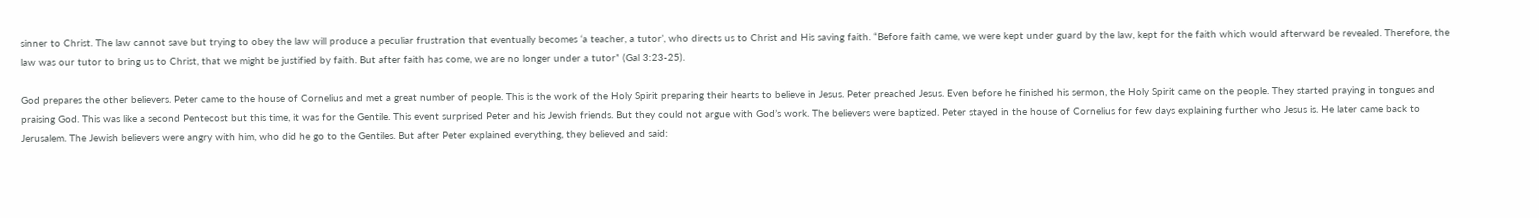sinner to Christ. The law cannot save but trying to obey the law will produce a peculiar frustration that eventually becomes ‘a teacher, a tutor’, who directs us to Christ and His saving faith. “Before faith came, we were kept under guard by the law, kept for the faith which would afterward be revealed. Therefore, the law was our tutor to bring us to Christ, that we might be justified by faith. But after faith has come, we are no longer under a tutor” (Gal 3:23-25).

God prepares the other believers. Peter came to the house of Cornelius and met a great number of people. This is the work of the Holy Spirit preparing their hearts to believe in Jesus. Peter preached Jesus. Even before he finished his sermon, the Holy Spirit came on the people. They started praying in tongues and praising God. This was like a second Pentecost but this time, it was for the Gentile. This event surprised Peter and his Jewish friends. But they could not argue with God’s work. The believers were baptized. Peter stayed in the house of Cornelius for few days explaining further who Jesus is. He later came back to Jerusalem. The Jewish believers were angry with him, who did he go to the Gentiles. But after Peter explained everything, they believed and said: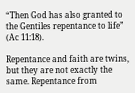“Then God has also granted to the Gentiles repentance to life” (Ac 11:18).

Repentance and faith are twins, but they are not exactly the same. Repentance from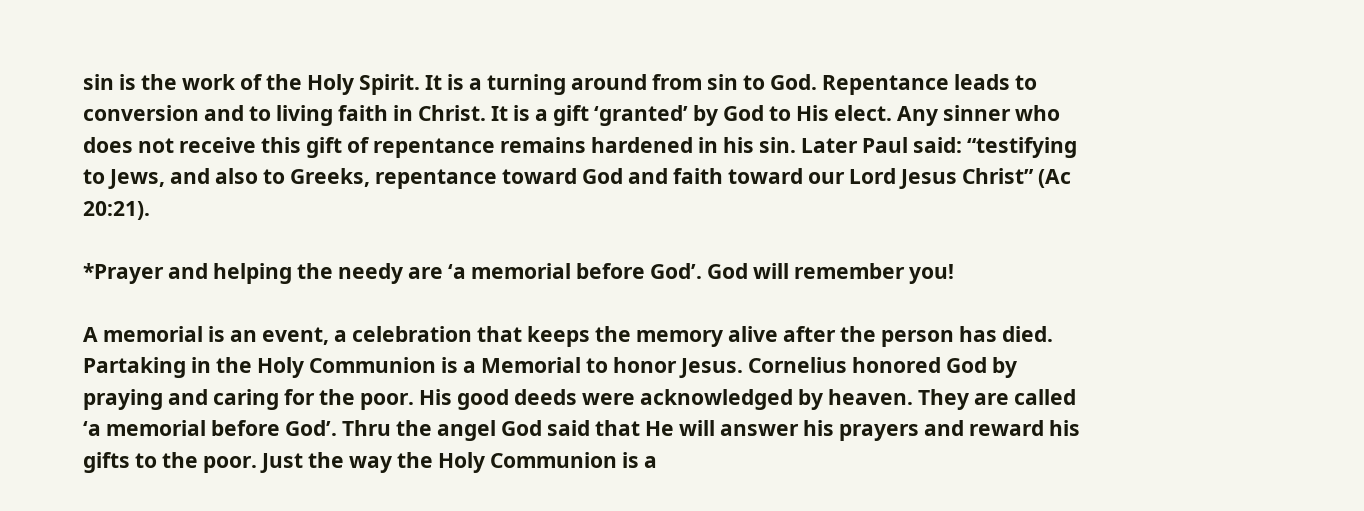sin is the work of the Holy Spirit. It is a turning around from sin to God. Repentance leads to conversion and to living faith in Christ. It is a gift ‘granted’ by God to His elect. Any sinner who does not receive this gift of repentance remains hardened in his sin. Later Paul said: “testifying to Jews, and also to Greeks, repentance toward God and faith toward our Lord Jesus Christ” (Ac 20:21).

*Prayer and helping the needy are ‘a memorial before God’. God will remember you!

A memorial is an event, a celebration that keeps the memory alive after the person has died. Partaking in the Holy Communion is a Memorial to honor Jesus. Cornelius honored God by praying and caring for the poor. His good deeds were acknowledged by heaven. They are called ‘a memorial before God’. Thru the angel God said that He will answer his prayers and reward his gifts to the poor. Just the way the Holy Communion is a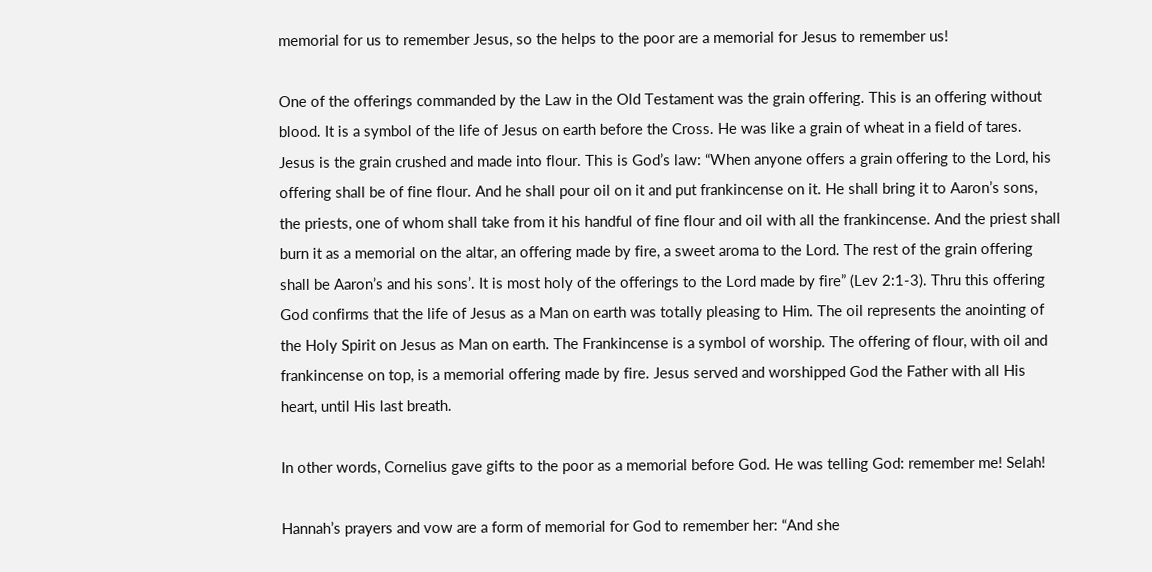memorial for us to remember Jesus, so the helps to the poor are a memorial for Jesus to remember us!

One of the offerings commanded by the Law in the Old Testament was the grain offering. This is an offering without blood. It is a symbol of the life of Jesus on earth before the Cross. He was like a grain of wheat in a field of tares. Jesus is the grain crushed and made into flour. This is God’s law: “When anyone offers a grain offering to the Lord, his offering shall be of fine flour. And he shall pour oil on it and put frankincense on it. He shall bring it to Aaron’s sons, the priests, one of whom shall take from it his handful of fine flour and oil with all the frankincense. And the priest shall burn it as a memorial on the altar, an offering made by fire, a sweet aroma to the Lord. The rest of the grain offering shall be Aaron’s and his sons’. It is most holy of the offerings to the Lord made by fire” (Lev 2:1-3). Thru this offering God confirms that the life of Jesus as a Man on earth was totally pleasing to Him. The oil represents the anointing of the Holy Spirit on Jesus as Man on earth. The Frankincense is a symbol of worship. The offering of flour, with oil and frankincense on top, is a memorial offering made by fire. Jesus served and worshipped God the Father with all His heart, until His last breath.

In other words, Cornelius gave gifts to the poor as a memorial before God. He was telling God: remember me! Selah!

Hannah’s prayers and vow are a form of memorial for God to remember her: “And she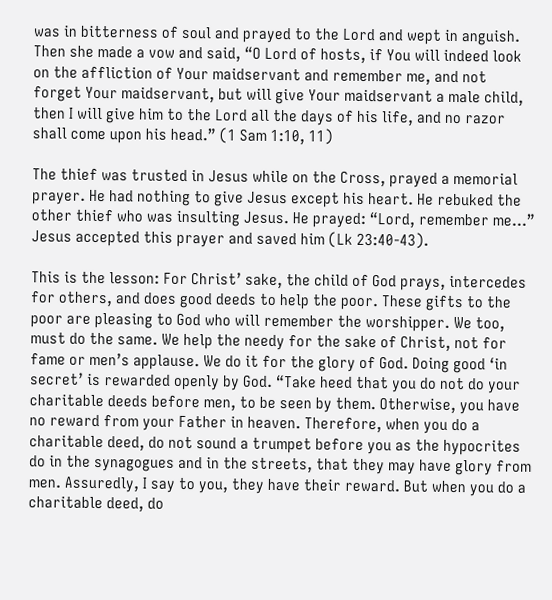was in bitterness of soul and prayed to the Lord and wept in anguish. Then she made a vow and said, “O Lord of hosts, if You will indeed look on the affliction of Your maidservant and remember me, and not forget Your maidservant, but will give Your maidservant a male child, then I will give him to the Lord all the days of his life, and no razor shall come upon his head.” (1 Sam 1:10, 11)

The thief was trusted in Jesus while on the Cross, prayed a memorial prayer. He had nothing to give Jesus except his heart. He rebuked the other thief who was insulting Jesus. He prayed: “Lord, remember me…” Jesus accepted this prayer and saved him (Lk 23:40-43).

This is the lesson: For Christ’ sake, the child of God prays, intercedes for others, and does good deeds to help the poor. These gifts to the poor are pleasing to God who will remember the worshipper. We too, must do the same. We help the needy for the sake of Christ, not for fame or men’s applause. We do it for the glory of God. Doing good ‘in secret’ is rewarded openly by God. “Take heed that you do not do your charitable deeds before men, to be seen by them. Otherwise, you have no reward from your Father in heaven. Therefore, when you do a charitable deed, do not sound a trumpet before you as the hypocrites do in the synagogues and in the streets, that they may have glory from men. Assuredly, I say to you, they have their reward. But when you do a charitable deed, do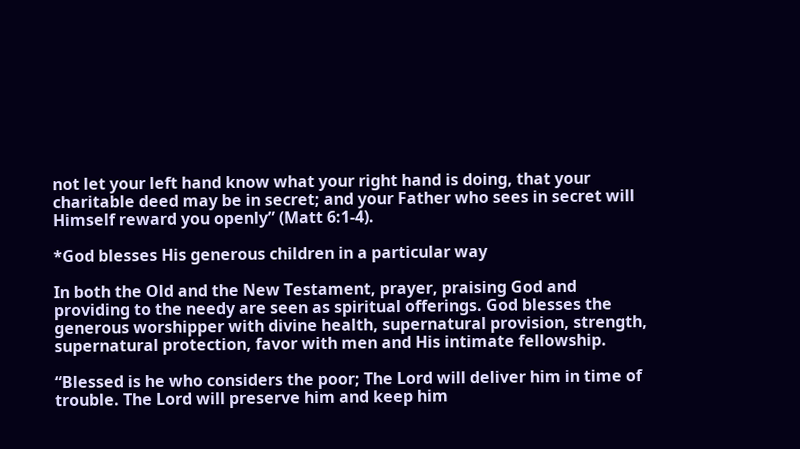not let your left hand know what your right hand is doing, that your charitable deed may be in secret; and your Father who sees in secret will Himself reward you openly” (Matt 6:1-4).

*God blesses His generous children in a particular way

In both the Old and the New Testament, prayer, praising God and providing to the needy are seen as spiritual offerings. God blesses the generous worshipper with divine health, supernatural provision, strength, supernatural protection, favor with men and His intimate fellowship.

“Blessed is he who considers the poor; The Lord will deliver him in time of trouble. The Lord will preserve him and keep him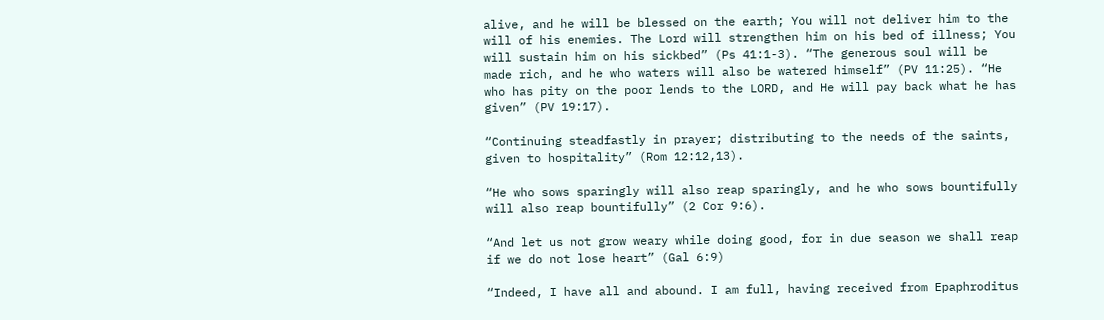alive, and he will be blessed on the earth; You will not deliver him to the will of his enemies. The Lord will strengthen him on his bed of illness; You will sustain him on his sickbed” (Ps 41:1-3). “The generous soul will be made rich, and he who waters will also be watered himself” (PV 11:25). “He who has pity on the poor lends to the LORD, and He will pay back what he has given” (PV 19:17).

“Continuing steadfastly in prayer; distributing to the needs of the saints, given to hospitality” (Rom 12:12,13).

“He who sows sparingly will also reap sparingly, and he who sows bountifully will also reap bountifully” (2 Cor 9:6).

“And let us not grow weary while doing good, for in due season we shall reap if we do not lose heart” (Gal 6:9)

“Indeed, I have all and abound. I am full, having received from Epaphroditus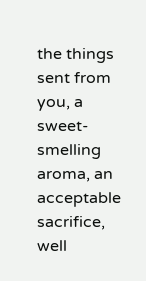the things sent from you, a sweet-smelling aroma, an acceptable sacrifice, well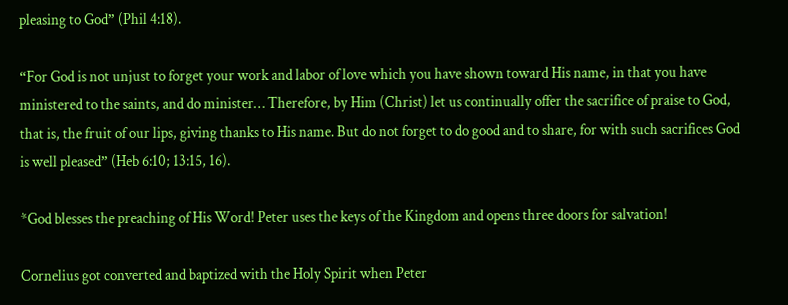pleasing to God” (Phil 4:18).

“For God is not unjust to forget your work and labor of love which you have shown toward His name, in that you have ministered to the saints, and do minister… Therefore, by Him (Christ) let us continually offer the sacrifice of praise to God, that is, the fruit of our lips, giving thanks to His name. But do not forget to do good and to share, for with such sacrifices God is well pleased” (Heb 6:10; 13:15, 16).

*God blesses the preaching of His Word! Peter uses the keys of the Kingdom and opens three doors for salvation!

Cornelius got converted and baptized with the Holy Spirit when Peter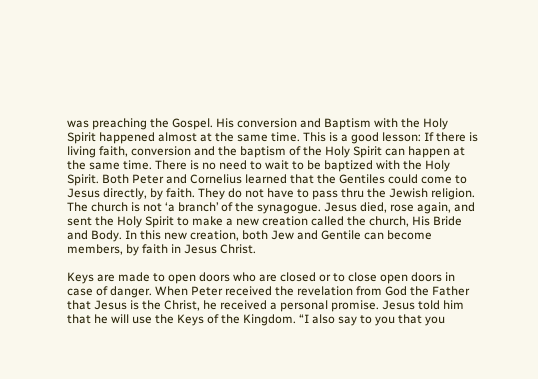was preaching the Gospel. His conversion and Baptism with the Holy Spirit happened almost at the same time. This is a good lesson: If there is living faith, conversion and the baptism of the Holy Spirit can happen at the same time. There is no need to wait to be baptized with the Holy Spirit. Both Peter and Cornelius learned that the Gentiles could come to Jesus directly, by faith. They do not have to pass thru the Jewish religion. The church is not ‘a branch’ of the synagogue. Jesus died, rose again, and sent the Holy Spirit to make a new creation called the church, His Bride and Body. In this new creation, both Jew and Gentile can become members, by faith in Jesus Christ.

Keys are made to open doors who are closed or to close open doors in case of danger. When Peter received the revelation from God the Father that Jesus is the Christ, he received a personal promise. Jesus told him that he will use the Keys of the Kingdom. “I also say to you that you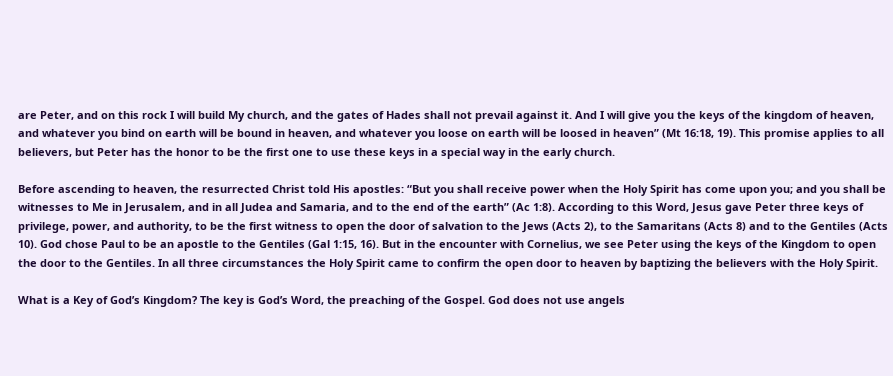are Peter, and on this rock I will build My church, and the gates of Hades shall not prevail against it. And I will give you the keys of the kingdom of heaven, and whatever you bind on earth will be bound in heaven, and whatever you loose on earth will be loosed in heaven” (Mt 16:18, 19). This promise applies to all believers, but Peter has the honor to be the first one to use these keys in a special way in the early church.

Before ascending to heaven, the resurrected Christ told His apostles: “But you shall receive power when the Holy Spirit has come upon you; and you shall be witnesses to Me in Jerusalem, and in all Judea and Samaria, and to the end of the earth” (Ac 1:8). According to this Word, Jesus gave Peter three keys of privilege, power, and authority, to be the first witness to open the door of salvation to the Jews (Acts 2), to the Samaritans (Acts 8) and to the Gentiles (Acts 10). God chose Paul to be an apostle to the Gentiles (Gal 1:15, 16). But in the encounter with Cornelius, we see Peter using the keys of the Kingdom to open the door to the Gentiles. In all three circumstances the Holy Spirit came to confirm the open door to heaven by baptizing the believers with the Holy Spirit.

What is a Key of God’s Kingdom? The key is God’s Word, the preaching of the Gospel. God does not use angels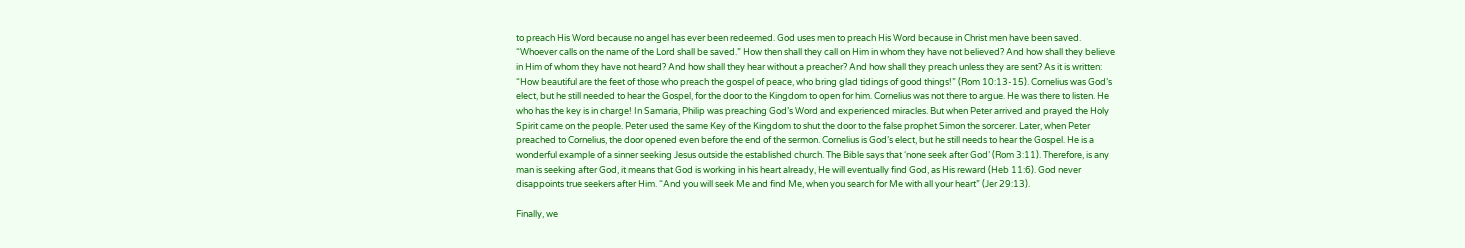to preach His Word because no angel has ever been redeemed. God uses men to preach His Word because in Christ men have been saved. “Whoever calls on the name of the Lord shall be saved.” How then shall they call on Him in whom they have not believed? And how shall they believe in Him of whom they have not heard? And how shall they hear without a preacher? And how shall they preach unless they are sent? As it is written: “How beautiful are the feet of those who preach the gospel of peace, who bring glad tidings of good things!” (Rom 10:13-15). Cornelius was God’s elect, but he still needed to hear the Gospel, for the door to the Kingdom to open for him. Cornelius was not there to argue. He was there to listen. He who has the key is in charge! In Samaria, Philip was preaching God’s Word and experienced miracles. But when Peter arrived and prayed the Holy Spirit came on the people. Peter used the same Key of the Kingdom to shut the door to the false prophet Simon the sorcerer. Later, when Peter preached to Cornelius, the door opened even before the end of the sermon. Cornelius is God’s elect, but he still needs to hear the Gospel. He is a wonderful example of a sinner seeking Jesus outside the established church. The Bible says that ‘none seek after God’ (Rom 3:11). Therefore, is any man is seeking after God, it means that God is working in his heart already, He will eventually find God, as His reward (Heb 11:6). God never disappoints true seekers after Him. “And you will seek Me and find Me, when you search for Me with all your heart” (Jer 29:13).

Finally, we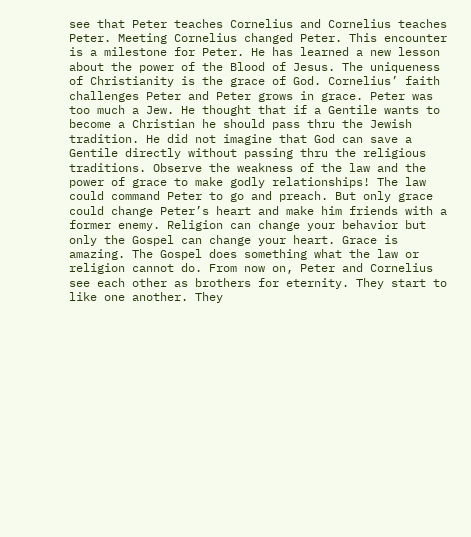see that Peter teaches Cornelius and Cornelius teaches Peter. Meeting Cornelius changed Peter. This encounter is a milestone for Peter. He has learned a new lesson about the power of the Blood of Jesus. The uniqueness of Christianity is the grace of God. Cornelius’ faith challenges Peter and Peter grows in grace. Peter was too much a Jew. He thought that if a Gentile wants to become a Christian he should pass thru the Jewish tradition. He did not imagine that God can save a Gentile directly without passing thru the religious traditions. Observe the weakness of the law and the power of grace to make godly relationships! The law could command Peter to go and preach. But only grace could change Peter’s heart and make him friends with a former enemy. Religion can change your behavior but only the Gospel can change your heart. Grace is amazing. The Gospel does something what the law or religion cannot do. From now on, Peter and Cornelius see each other as brothers for eternity. They start to like one another. They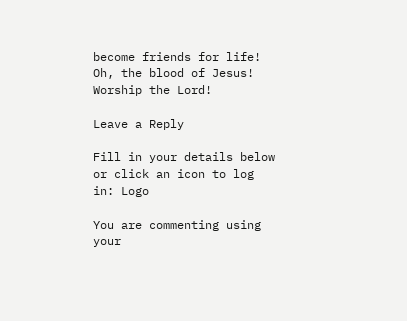become friends for life! Oh, the blood of Jesus! Worship the Lord!

Leave a Reply

Fill in your details below or click an icon to log in: Logo

You are commenting using your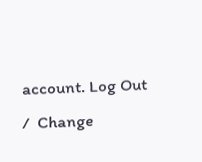account. Log Out /  Change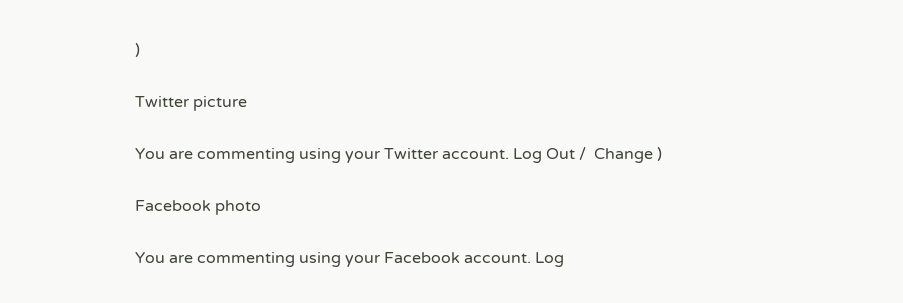)

Twitter picture

You are commenting using your Twitter account. Log Out /  Change )

Facebook photo

You are commenting using your Facebook account. Log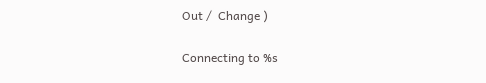Out /  Change )

Connecting to %s